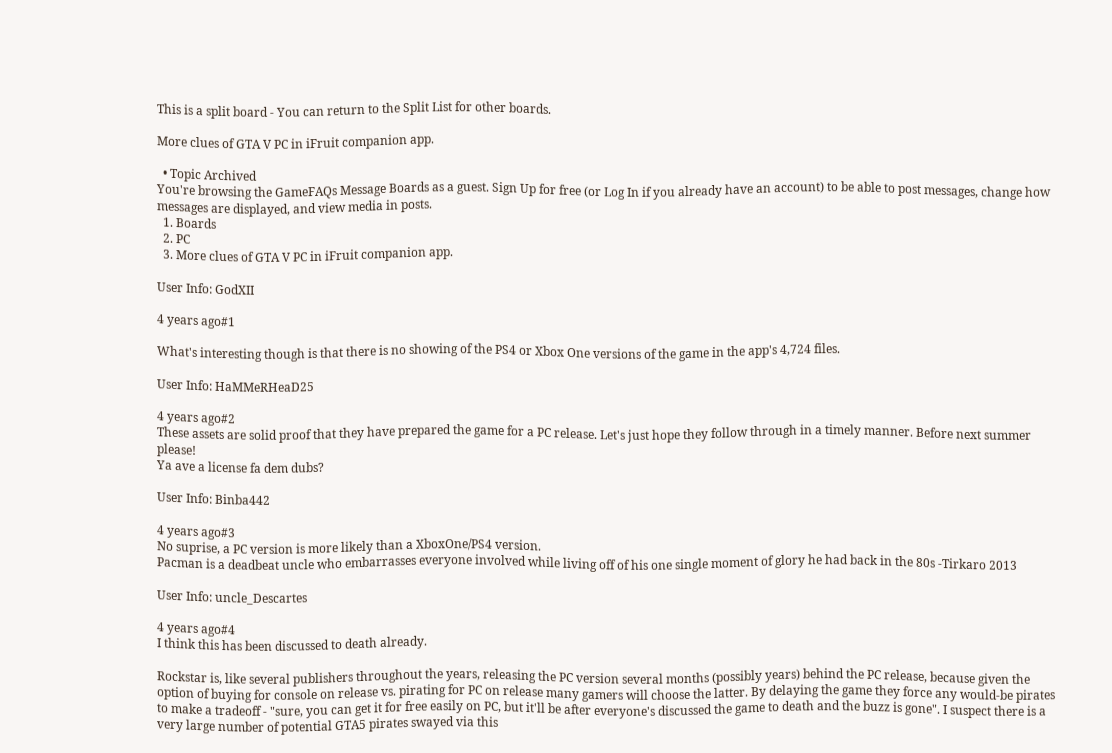This is a split board - You can return to the Split List for other boards.

More clues of GTA V PC in iFruit companion app.

  • Topic Archived
You're browsing the GameFAQs Message Boards as a guest. Sign Up for free (or Log In if you already have an account) to be able to post messages, change how messages are displayed, and view media in posts.
  1. Boards
  2. PC
  3. More clues of GTA V PC in iFruit companion app.

User Info: GodXII

4 years ago#1

What's interesting though is that there is no showing of the PS4 or Xbox One versions of the game in the app's 4,724 files.

User Info: HaMMeRHeaD25

4 years ago#2
These assets are solid proof that they have prepared the game for a PC release. Let's just hope they follow through in a timely manner. Before next summer please!
Ya ave a license fa dem dubs?

User Info: Binba442

4 years ago#3
No suprise, a PC version is more likely than a XboxOne/PS4 version.
Pacman is a deadbeat uncle who embarrasses everyone involved while living off of his one single moment of glory he had back in the 80s -Tirkaro 2013

User Info: uncle_Descartes

4 years ago#4
I think this has been discussed to death already.

Rockstar is, like several publishers throughout the years, releasing the PC version several months (possibly years) behind the PC release, because given the option of buying for console on release vs. pirating for PC on release many gamers will choose the latter. By delaying the game they force any would-be pirates to make a tradeoff - "sure, you can get it for free easily on PC, but it'll be after everyone's discussed the game to death and the buzz is gone". I suspect there is a very large number of potential GTA5 pirates swayed via this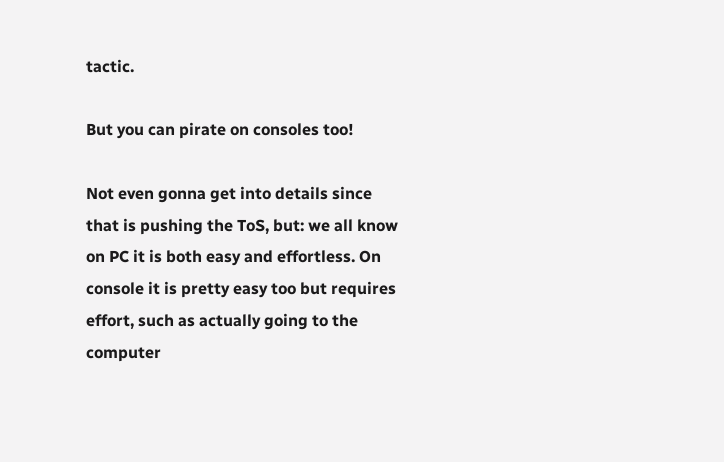tactic.

But you can pirate on consoles too!

Not even gonna get into details since that is pushing the ToS, but: we all know on PC it is both easy and effortless. On console it is pretty easy too but requires effort, such as actually going to the computer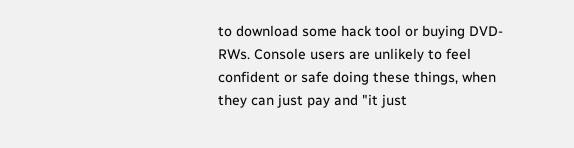to download some hack tool or buying DVD-RWs. Console users are unlikely to feel confident or safe doing these things, when they can just pay and "it just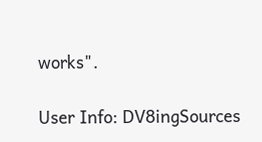works".

User Info: DV8ingSources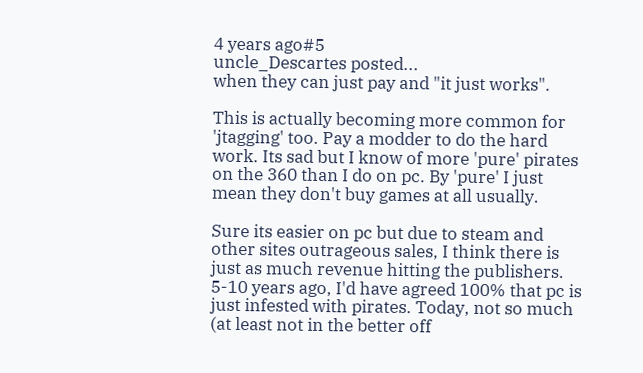4 years ago#5
uncle_Descartes posted...
when they can just pay and "it just works".

This is actually becoming more common for 'jtagging' too. Pay a modder to do the hard work. Its sad but I know of more 'pure' pirates on the 360 than I do on pc. By 'pure' I just mean they don't buy games at all usually.

Sure its easier on pc but due to steam and other sites outrageous sales, I think there is just as much revenue hitting the publishers. 5-10 years ago, I'd have agreed 100% that pc is just infested with pirates. Today, not so much (at least not in the better off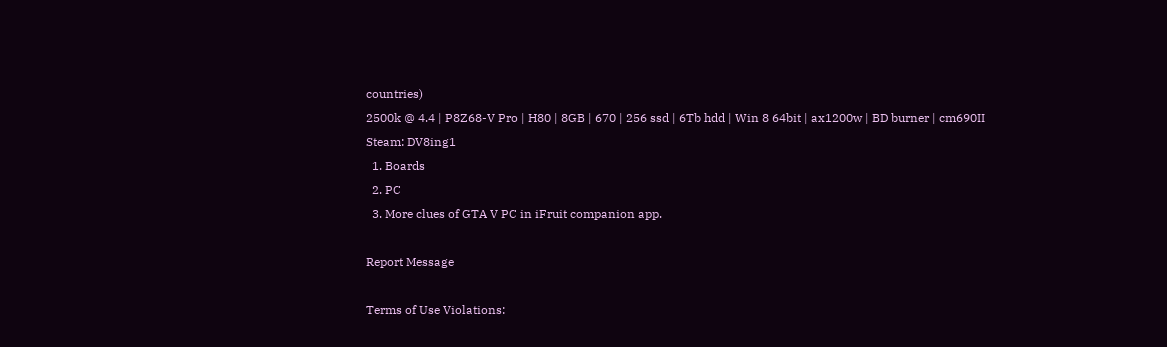countries)
2500k @ 4.4 | P8Z68-V Pro | H80 | 8GB | 670 | 256 ssd | 6Tb hdd | Win 8 64bit | ax1200w | BD burner | cm690II
Steam: DV8ing1
  1. Boards
  2. PC
  3. More clues of GTA V PC in iFruit companion app.

Report Message

Terms of Use Violations: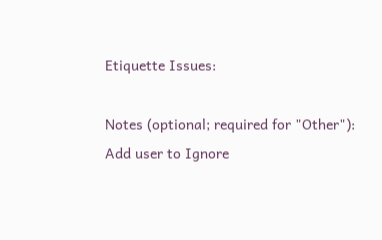Etiquette Issues:

Notes (optional; required for "Other"):
Add user to Ignore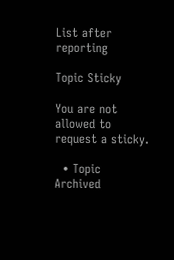List after reporting

Topic Sticky

You are not allowed to request a sticky.

  • Topic Archived